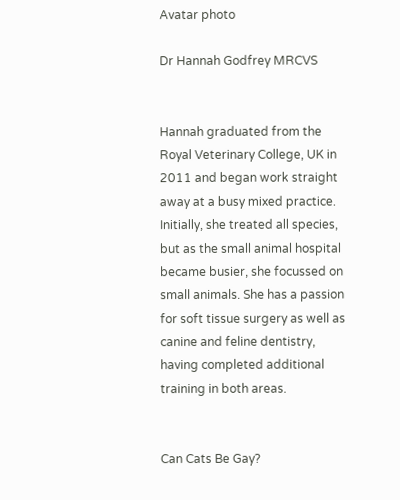Avatar photo

Dr Hannah Godfrey MRCVS


Hannah graduated from the Royal Veterinary College, UK in 2011 and began work straight away at a busy mixed practice. Initially, she treated all species, but as the small animal hospital became busier, she focussed on small animals. She has a passion for soft tissue surgery as well as canine and feline dentistry, having completed additional training in both areas.


Can Cats Be Gay?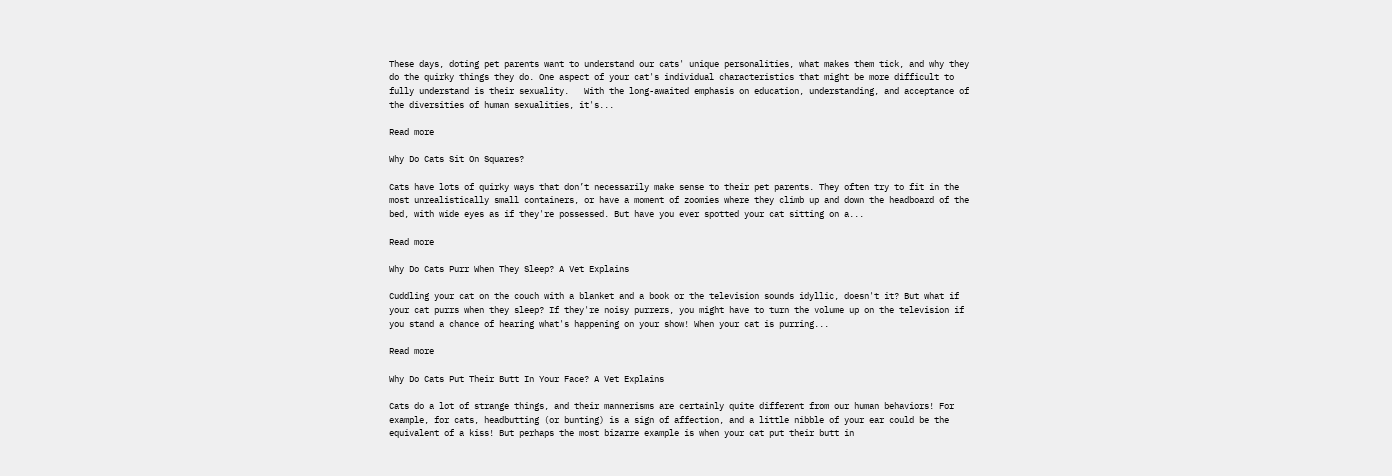These days, doting pet parents want to understand our cats' unique personalities, what makes them tick, and why they do the quirky things they do. One aspect of your cat's individual characteristics that might be more difficult to fully understand is their sexuality.   With the long-awaited emphasis on education, understanding, and acceptance of the diversities of human sexualities, it's...

Read more

Why Do Cats Sit On Squares?

Cats have lots of quirky ways that don’t necessarily make sense to their pet parents. They often try to fit in the most unrealistically small containers, or have a moment of zoomies where they climb up and down the headboard of the bed, with wide eyes as if they're possessed. But have you ever spotted your cat sitting on a...

Read more

Why Do Cats Purr When They Sleep? A Vet Explains

Cuddling your cat on the couch with a blanket and a book or the television sounds idyllic, doesn't it? But what if your cat purrs when they sleep? If they're noisy purrers, you might have to turn the volume up on the television if you stand a chance of hearing what's happening on your show! When your cat is purring...

Read more

Why Do Cats Put Their Butt In Your Face? A Vet Explains

Cats do a lot of strange things, and their mannerisms are certainly quite different from our human behaviors! For example, for cats, headbutting (or bunting) is a sign of affection, and a little nibble of your ear could be the equivalent of a kiss! But perhaps the most bizarre example is when your cat put their butt in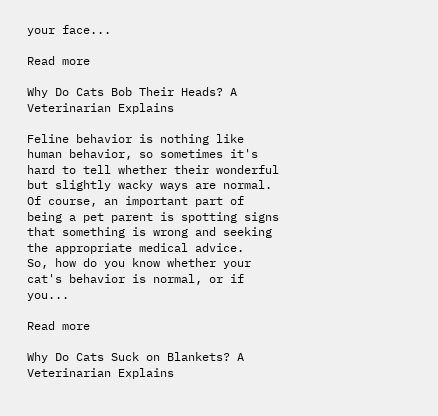your face...

Read more

Why Do Cats Bob Their Heads? A Veterinarian Explains

Feline behavior is nothing like human behavior, so sometimes it's hard to tell whether their wonderful but slightly wacky ways are normal. Of course, an important part of being a pet parent is spotting signs that something is wrong and seeking the appropriate medical advice.   So, how do you know whether your cat's behavior is normal, or if you...

Read more

Why Do Cats Suck on Blankets? A Veterinarian Explains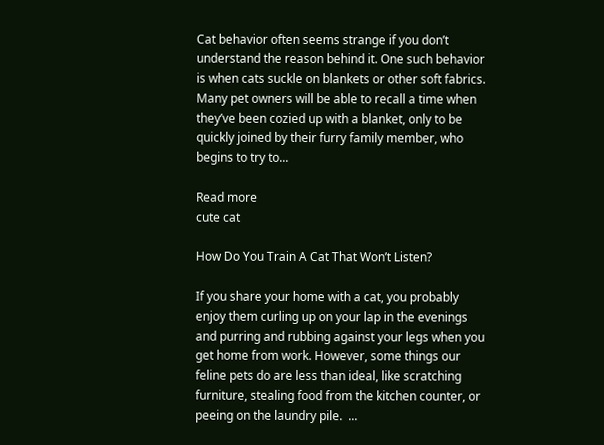Cat behavior often seems strange if you don’t understand the reason behind it. One such behavior is when cats suckle on blankets or other soft fabrics.   Many pet owners will be able to recall a time when they’ve been cozied up with a blanket, only to be quickly joined by their furry family member, who begins to try to...

Read more
cute cat

How Do You Train A Cat That Won’t Listen?

If you share your home with a cat, you probably enjoy them curling up on your lap in the evenings and purring and rubbing against your legs when you get home from work. However, some things our feline pets do are less than ideal, like scratching furniture, stealing food from the kitchen counter, or peeing on the laundry pile.  ...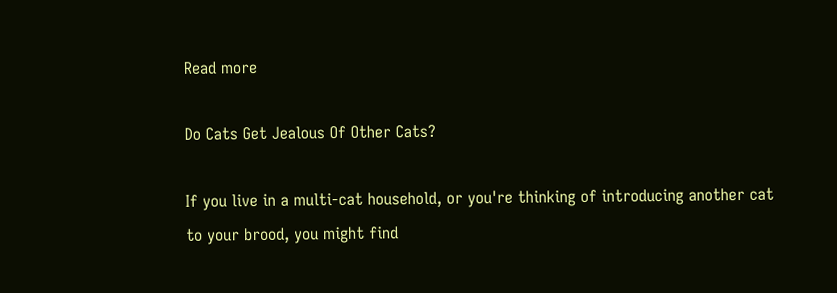Read more

Do Cats Get Jealous Of Other Cats?

If you live in a multi-cat household, or you're thinking of introducing another cat to your brood, you might find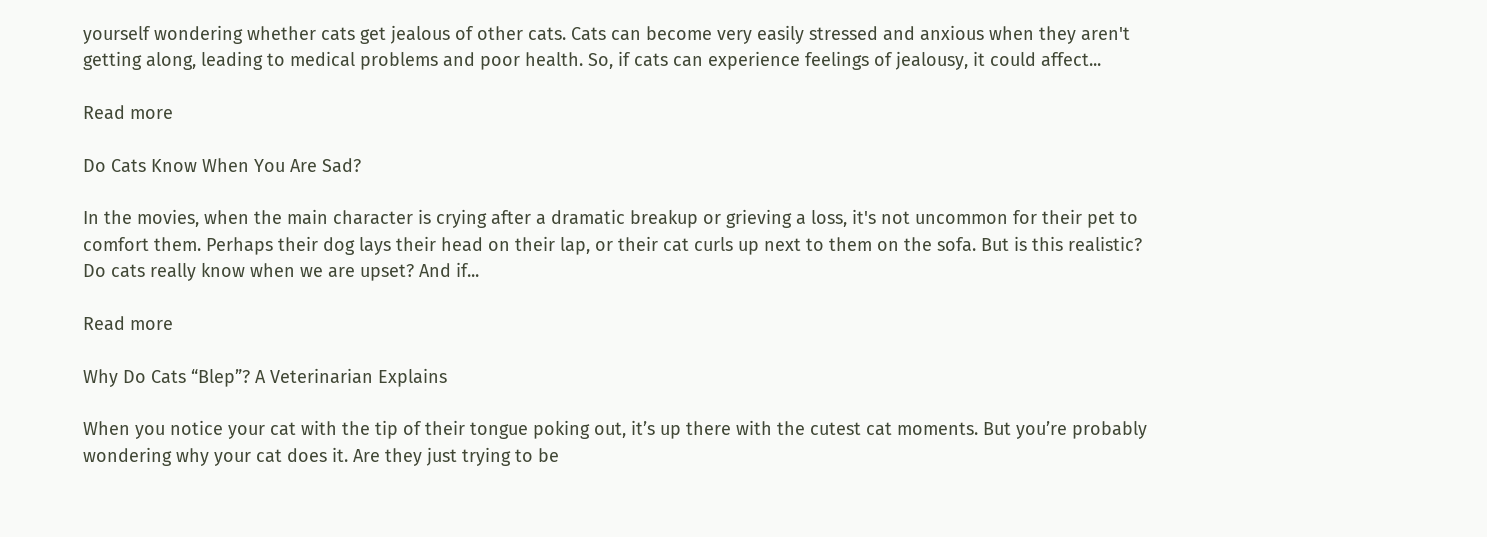yourself wondering whether cats get jealous of other cats. Cats can become very easily stressed and anxious when they aren't getting along, leading to medical problems and poor health. So, if cats can experience feelings of jealousy, it could affect...

Read more

Do Cats Know When You Are Sad?

In the movies, when the main character is crying after a dramatic breakup or grieving a loss, it's not uncommon for their pet to comfort them. Perhaps their dog lays their head on their lap, or their cat curls up next to them on the sofa. But is this realistic? Do cats really know when we are upset? And if...

Read more

Why Do Cats “Blep”? A Veterinarian Explains

When you notice your cat with the tip of their tongue poking out, it’s up there with the cutest cat moments. But you’re probably wondering why your cat does it. Are they just trying to be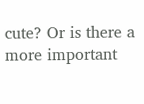cute? Or is there a more important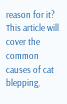reason for it? This article will cover the common causes of cat blepping,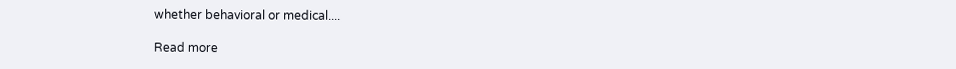whether behavioral or medical....

Read more